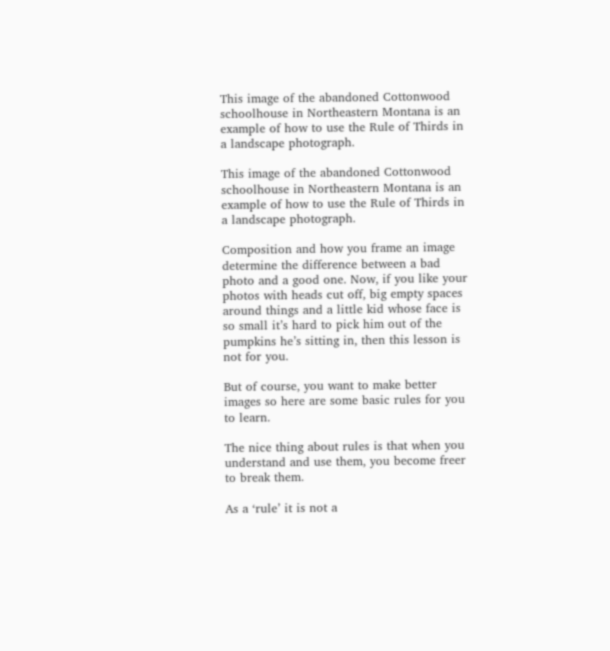This image of the abandoned Cottonwood schoolhouse in Northeastern Montana is an example of how to use the Rule of Thirds in a landscape photograph.

This image of the abandoned Cottonwood schoolhouse in Northeastern Montana is an example of how to use the Rule of Thirds in a landscape photograph.

Composition and how you frame an image determine the difference between a bad photo and a good one. Now, if you like your photos with heads cut off, big empty spaces around things and a little kid whose face is so small it’s hard to pick him out of the pumpkins he’s sitting in, then this lesson is not for you.

But of course, you want to make better images so here are some basic rules for you to learn.

The nice thing about rules is that when you understand and use them, you become freer to break them.

As a ‘rule’ it is not a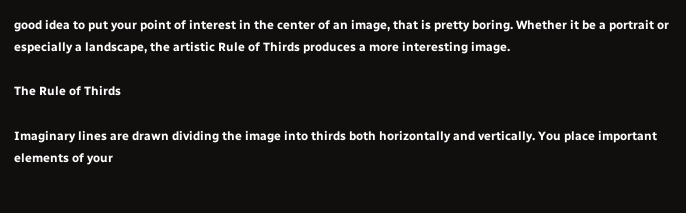good idea to put your point of interest in the center of an image, that is pretty boring. Whether it be a portrait or especially a landscape, the artistic Rule of Thirds produces a more interesting image.

The Rule of Thirds

Imaginary lines are drawn dividing the image into thirds both horizontally and vertically. You place important elements of your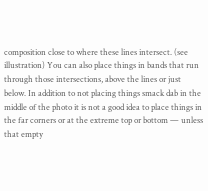composition close to where these lines intersect. (see illustration) You can also place things in bands that run through those intersections, above the lines or just below. In addition to not placing things smack dab in the middle of the photo it is not a good idea to place things in the far corners or at the extreme top or bottom — unless that empty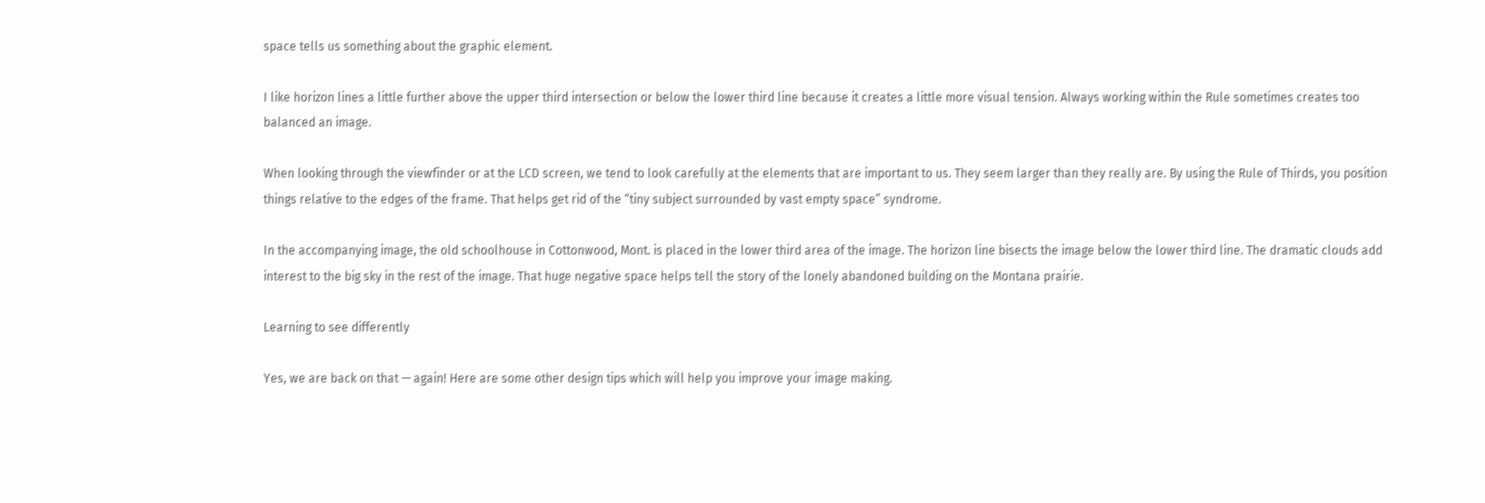space tells us something about the graphic element.

I like horizon lines a little further above the upper third intersection or below the lower third line because it creates a little more visual tension. Always working within the Rule sometimes creates too balanced an image.

When looking through the viewfinder or at the LCD screen, we tend to look carefully at the elements that are important to us. They seem larger than they really are. By using the Rule of Thirds, you position things relative to the edges of the frame. That helps get rid of the “tiny subject surrounded by vast empty space” syndrome.

In the accompanying image, the old schoolhouse in Cottonwood, Mont. is placed in the lower third area of the image. The horizon line bisects the image below the lower third line. The dramatic clouds add interest to the big sky in the rest of the image. That huge negative space helps tell the story of the lonely abandoned building on the Montana prairie.

Learning to see differently

Yes, we are back on that — again! Here are some other design tips which will help you improve your image making.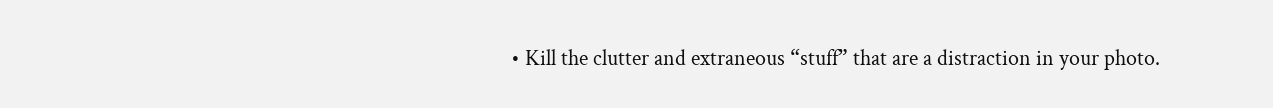• Kill the clutter and extraneous “stuff” that are a distraction in your photo.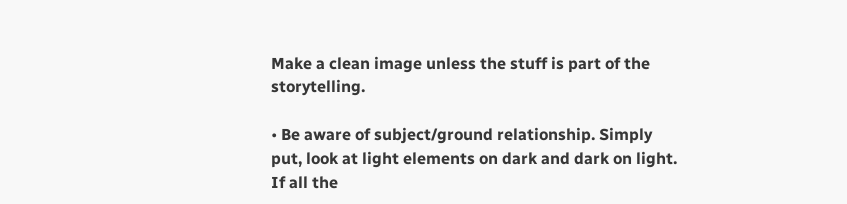Make a clean image unless the stuff is part of the storytelling.

• Be aware of subject/ground relationship. Simply put, look at light elements on dark and dark on light. If all the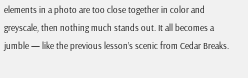elements in a photo are too close together in color and greyscale, then nothing much stands out. It all becomes a jumble — like the previous lesson’s scenic from Cedar Breaks.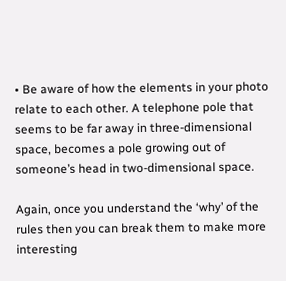• Be aware of how the elements in your photo relate to each other. A telephone pole that seems to be far away in three-dimensional space, becomes a pole growing out of someone’s head in two-dimensional space.

Again, once you understand the ‘why’ of the rules then you can break them to make more interesting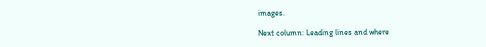images.

Next column: Leading lines and where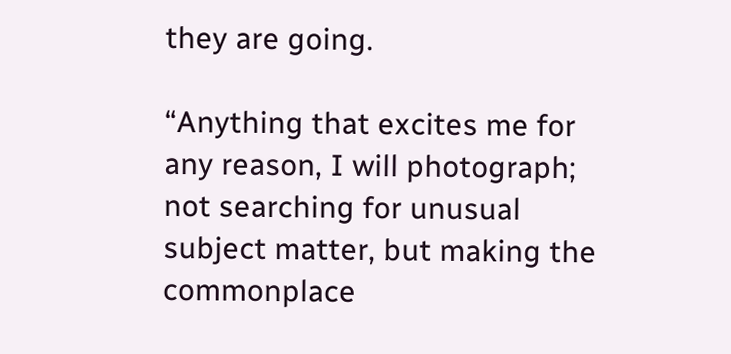they are going.

“Anything that excites me for any reason, I will photograph; not searching for unusual subject matter, but making the commonplace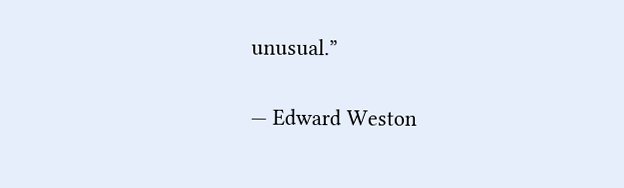unusual.”

— Edward Weston